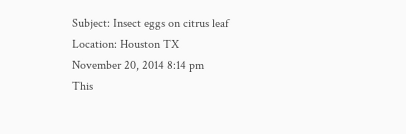Subject: Insect eggs on citrus leaf
Location: Houston TX
November 20, 2014 8:14 pm
This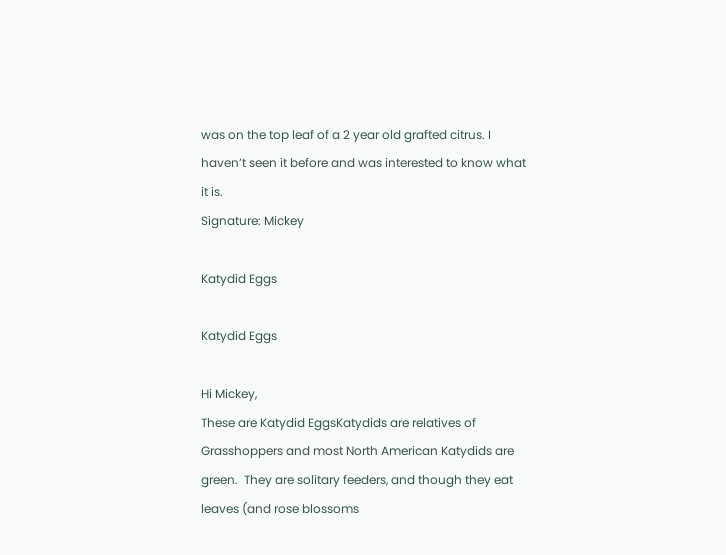was on the top leaf of a 2 year old grafted citrus. I haven’t seen it before and was interested to know what it is.
Signature: Mickey

Katydid Eggs

Katydid Eggs

Hi Mickey,
These are Katydid EggsKatydids are relatives of Grasshoppers and most North American Katydids are green.  They are solitary feeders, and though they eat leaves (and rose blossoms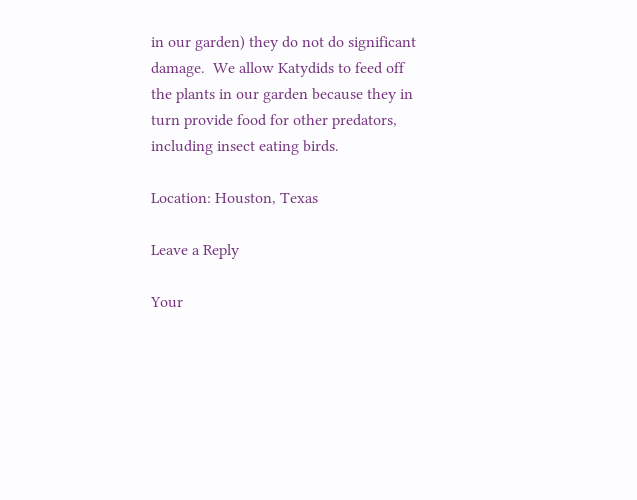in our garden) they do not do significant damage.  We allow Katydids to feed off the plants in our garden because they in turn provide food for other predators, including insect eating birds.

Location: Houston, Texas

Leave a Reply

Your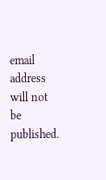email address will not be published.